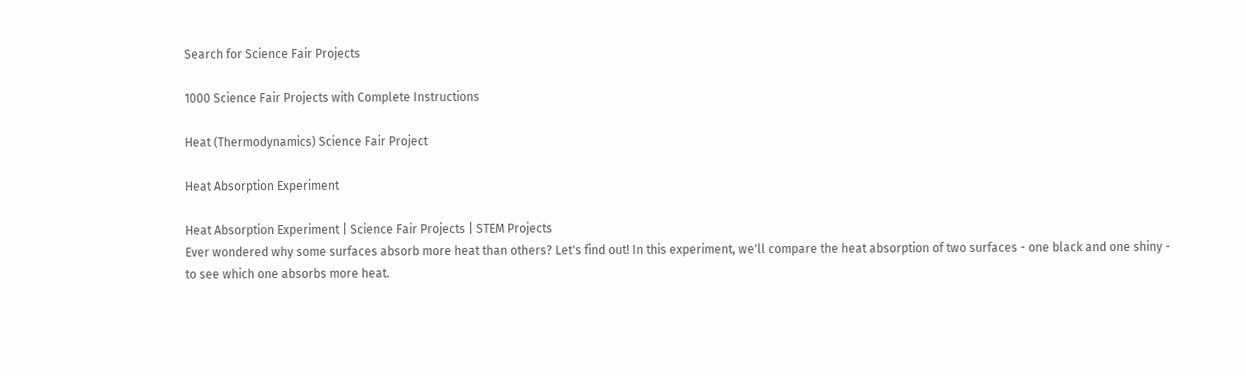Search for Science Fair Projects

1000 Science Fair Projects with Complete Instructions

Heat (Thermodynamics) Science Fair Project

Heat Absorption Experiment

Heat Absorption Experiment | Science Fair Projects | STEM Projects
Ever wondered why some surfaces absorb more heat than others? Let's find out! In this experiment, we'll compare the heat absorption of two surfaces - one black and one shiny - to see which one absorbs more heat.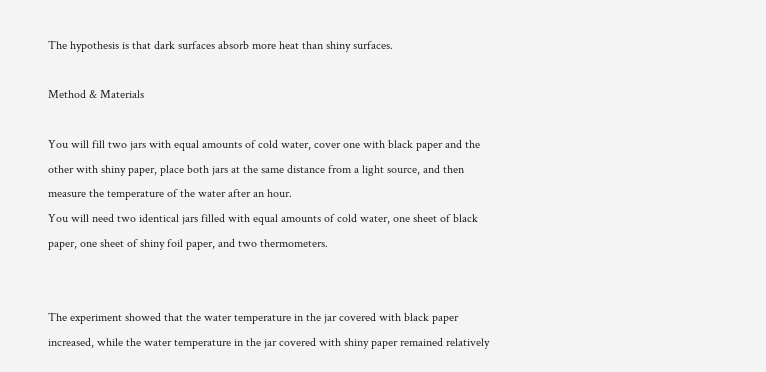The hypothesis is that dark surfaces absorb more heat than shiny surfaces.

Method & Materials

You will fill two jars with equal amounts of cold water, cover one with black paper and the other with shiny paper, place both jars at the same distance from a light source, and then measure the temperature of the water after an hour.
You will need two identical jars filled with equal amounts of cold water, one sheet of black paper, one sheet of shiny foil paper, and two thermometers.


The experiment showed that the water temperature in the jar covered with black paper increased, while the water temperature in the jar covered with shiny paper remained relatively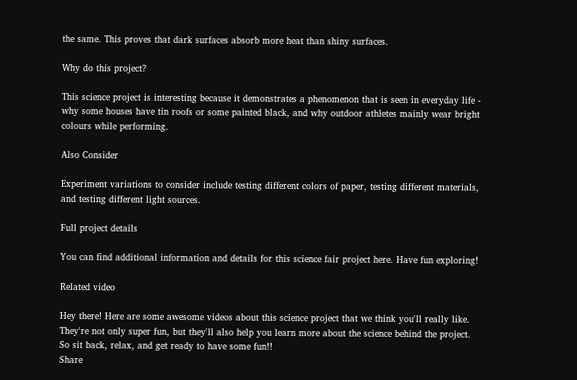the same. This proves that dark surfaces absorb more heat than shiny surfaces.

Why do this project?

This science project is interesting because it demonstrates a phenomenon that is seen in everyday life - why some houses have tin roofs or some painted black, and why outdoor athletes mainly wear bright colours while performing.

Also Consider

Experiment variations to consider include testing different colors of paper, testing different materials, and testing different light sources.

Full project details

You can find additional information and details for this science fair project here. Have fun exploring!

Related video

Hey there! Here are some awesome videos about this science project that we think you'll really like. They're not only super fun, but they'll also help you learn more about the science behind the project. So sit back, relax, and get ready to have some fun!!
Share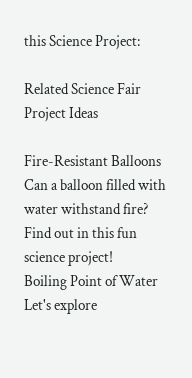this Science Project:

Related Science Fair Project Ideas

Fire-Resistant Balloons
Can a balloon filled with water withstand fire? Find out in this fun science project!
Boiling Point of Water
Let's explore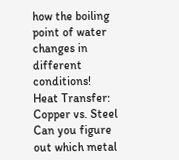how the boiling point of water changes in different conditions!
Heat Transfer: Copper vs. Steel
Can you figure out which metal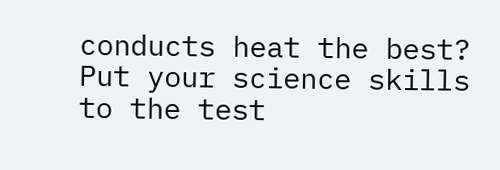conducts heat the best? Put your science skills to the test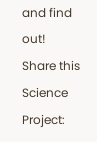and find out!
Share this Science Project: